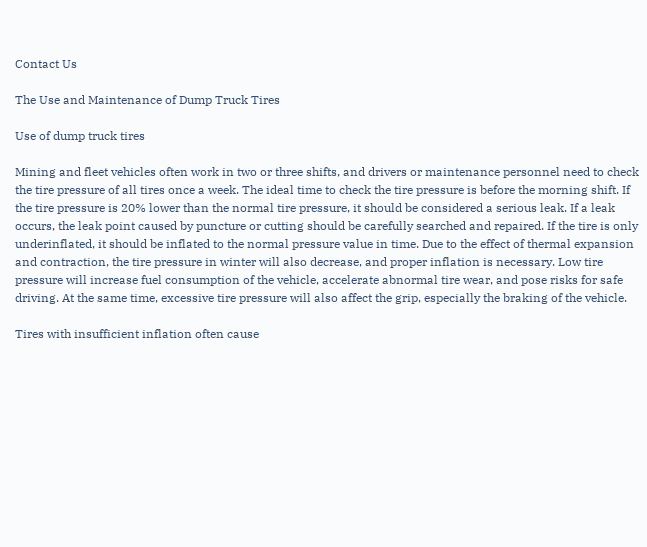Contact Us

The Use and Maintenance of Dump Truck Tires

Use of dump truck tires

Mining and fleet vehicles often work in two or three shifts, and drivers or maintenance personnel need to check the tire pressure of all tires once a week. The ideal time to check the tire pressure is before the morning shift. If the tire pressure is 20% lower than the normal tire pressure, it should be considered a serious leak. If a leak occurs, the leak point caused by puncture or cutting should be carefully searched and repaired. If the tire is only underinflated, it should be inflated to the normal pressure value in time. Due to the effect of thermal expansion and contraction, the tire pressure in winter will also decrease, and proper inflation is necessary. Low tire pressure will increase fuel consumption of the vehicle, accelerate abnormal tire wear, and pose risks for safe driving. At the same time, excessive tire pressure will also affect the grip, especially the braking of the vehicle.

Tires with insufficient inflation often cause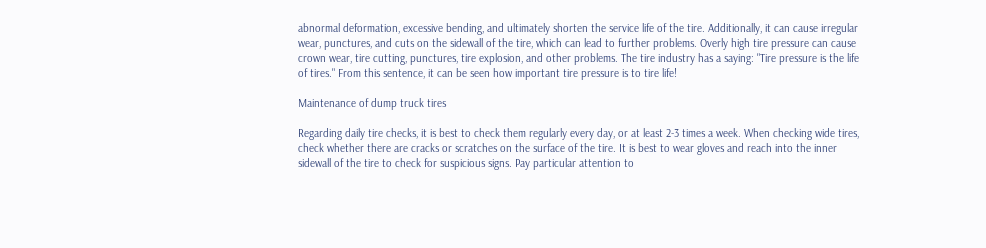abnormal deformation, excessive bending, and ultimately shorten the service life of the tire. Additionally, it can cause irregular wear, punctures, and cuts on the sidewall of the tire, which can lead to further problems. Overly high tire pressure can cause crown wear, tire cutting, punctures, tire explosion, and other problems. The tire industry has a saying: "Tire pressure is the life of tires." From this sentence, it can be seen how important tire pressure is to tire life!

Maintenance of dump truck tires

Regarding daily tire checks, it is best to check them regularly every day, or at least 2-3 times a week. When checking wide tires, check whether there are cracks or scratches on the surface of the tire. It is best to wear gloves and reach into the inner sidewall of the tire to check for suspicious signs. Pay particular attention to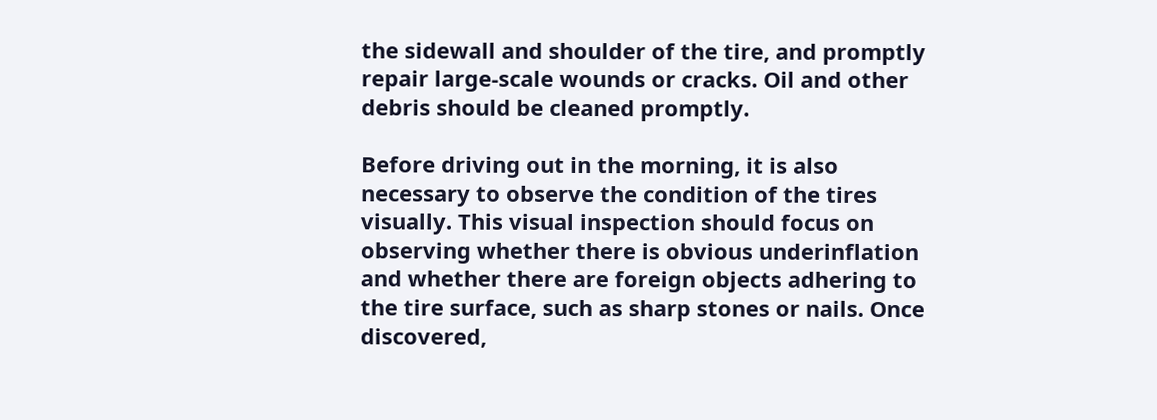the sidewall and shoulder of the tire, and promptly repair large-scale wounds or cracks. Oil and other debris should be cleaned promptly.

Before driving out in the morning, it is also necessary to observe the condition of the tires visually. This visual inspection should focus on observing whether there is obvious underinflation and whether there are foreign objects adhering to the tire surface, such as sharp stones or nails. Once discovered,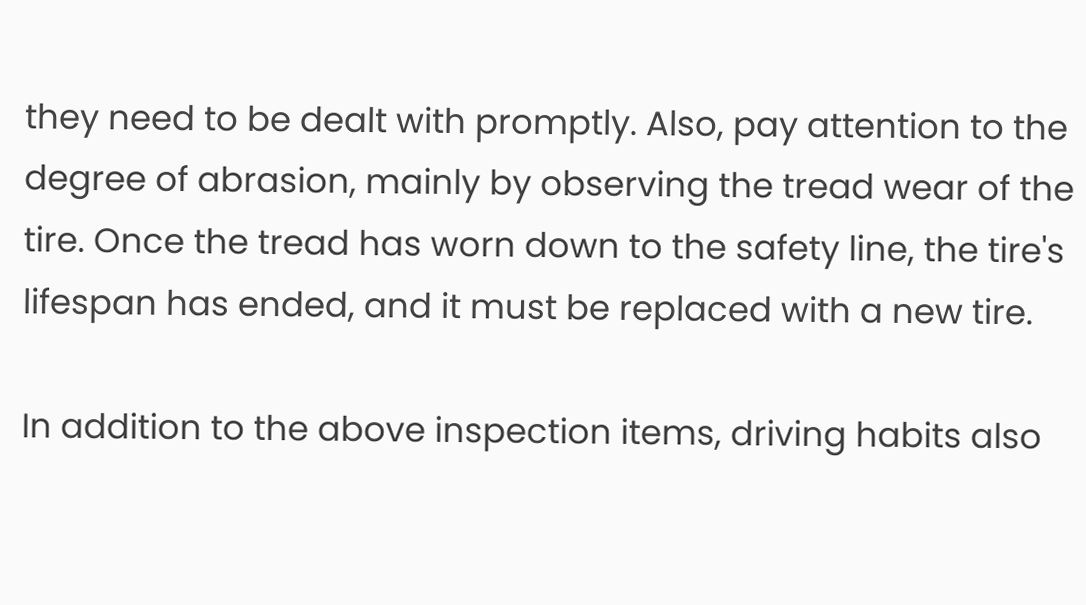they need to be dealt with promptly. Also, pay attention to the degree of abrasion, mainly by observing the tread wear of the tire. Once the tread has worn down to the safety line, the tire's lifespan has ended, and it must be replaced with a new tire.

In addition to the above inspection items, driving habits also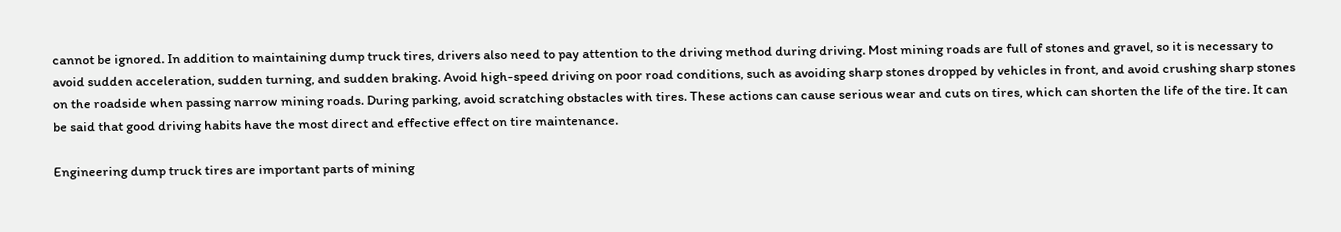cannot be ignored. In addition to maintaining dump truck tires, drivers also need to pay attention to the driving method during driving. Most mining roads are full of stones and gravel, so it is necessary to avoid sudden acceleration, sudden turning, and sudden braking. Avoid high-speed driving on poor road conditions, such as avoiding sharp stones dropped by vehicles in front, and avoid crushing sharp stones on the roadside when passing narrow mining roads. During parking, avoid scratching obstacles with tires. These actions can cause serious wear and cuts on tires, which can shorten the life of the tire. It can be said that good driving habits have the most direct and effective effect on tire maintenance.

Engineering dump truck tires are important parts of mining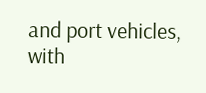and port vehicles, with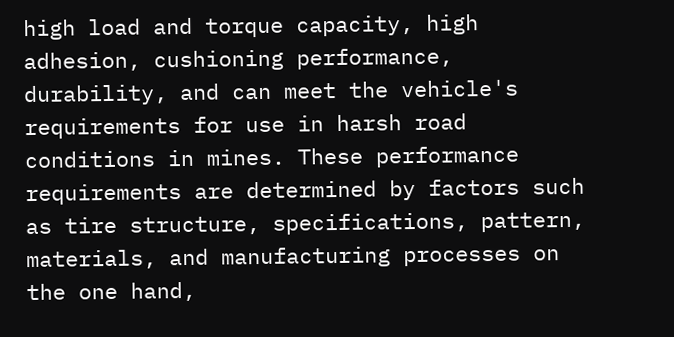high load and torque capacity, high adhesion, cushioning performance, durability, and can meet the vehicle's requirements for use in harsh road conditions in mines. These performance requirements are determined by factors such as tire structure, specifications, pattern, materials, and manufacturing processes on the one hand,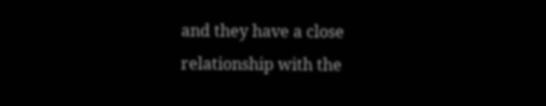and they have a close relationship with the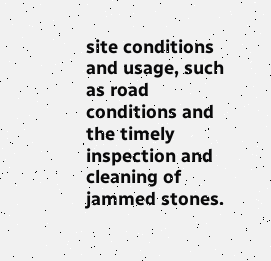site conditions and usage, such as road conditions and the timely inspection and cleaning of jammed stones.